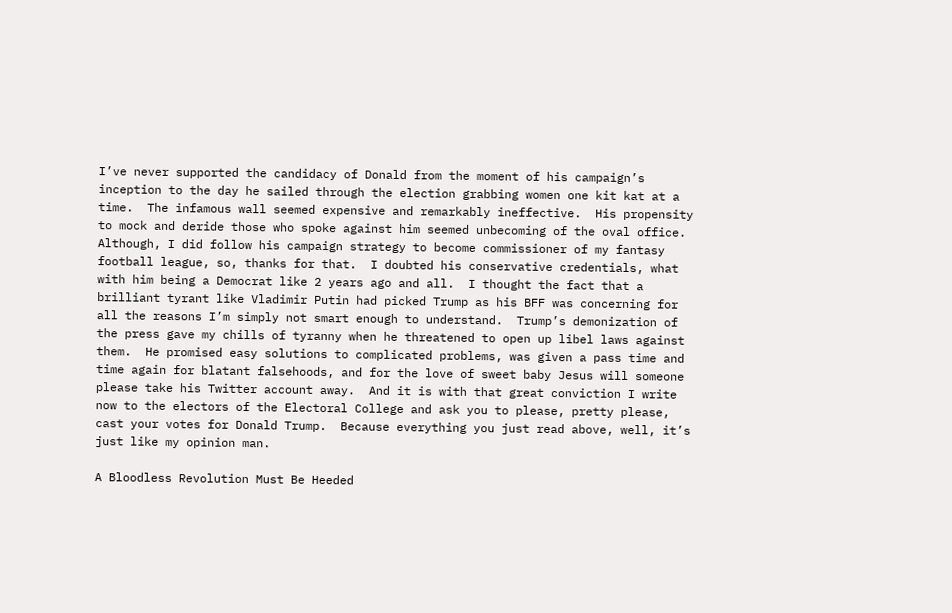I’ve never supported the candidacy of Donald from the moment of his campaign’s inception to the day he sailed through the election grabbing women one kit kat at a time.  The infamous wall seemed expensive and remarkably ineffective.  His propensity to mock and deride those who spoke against him seemed unbecoming of the oval office.  Although, I did follow his campaign strategy to become commissioner of my fantasy football league, so, thanks for that.  I doubted his conservative credentials, what with him being a Democrat like 2 years ago and all.  I thought the fact that a brilliant tyrant like Vladimir Putin had picked Trump as his BFF was concerning for all the reasons I’m simply not smart enough to understand.  Trump’s demonization of the press gave my chills of tyranny when he threatened to open up libel laws against them.  He promised easy solutions to complicated problems, was given a pass time and time again for blatant falsehoods, and for the love of sweet baby Jesus will someone please take his Twitter account away.  And it is with that great conviction I write now to the electors of the Electoral College and ask you to please, pretty please, cast your votes for Donald Trump.  Because everything you just read above, well, it’s just like my opinion man.

A Bloodless Revolution Must Be Heeded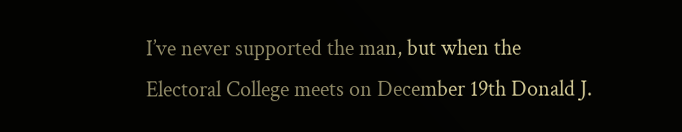I’ve never supported the man, but when the Electoral College meets on December 19th Donald J.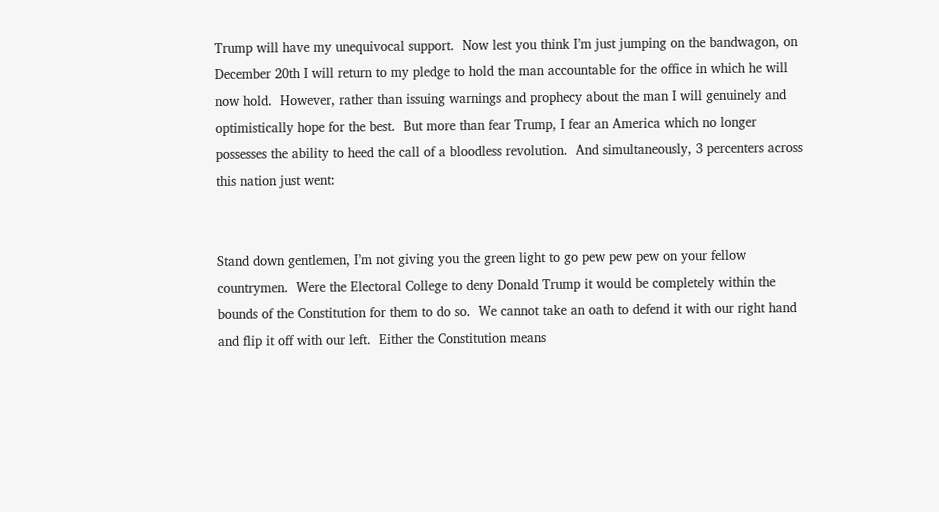Trump will have my unequivocal support.  Now lest you think I’m just jumping on the bandwagon, on December 20th I will return to my pledge to hold the man accountable for the office in which he will now hold.  However, rather than issuing warnings and prophecy about the man I will genuinely and optimistically hope for the best.  But more than fear Trump, I fear an America which no longer possesses the ability to heed the call of a bloodless revolution.  And simultaneously, 3 percenters across this nation just went:


Stand down gentlemen, I’m not giving you the green light to go pew pew pew on your fellow countrymen.  Were the Electoral College to deny Donald Trump it would be completely within the bounds of the Constitution for them to do so.  We cannot take an oath to defend it with our right hand and flip it off with our left.  Either the Constitution means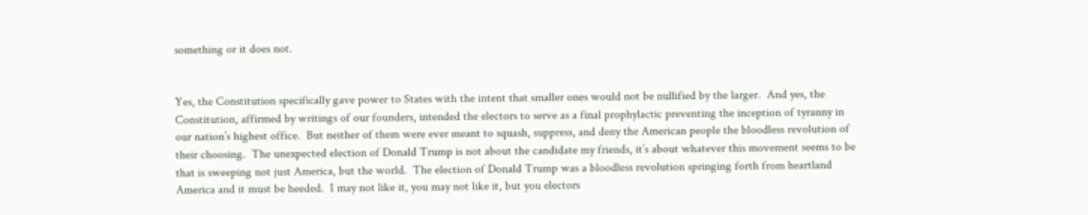something or it does not.


Yes, the Constitution specifically gave power to States with the intent that smaller ones would not be nullified by the larger.  And yes, the Constitution, affirmed by writings of our founders, intended the electors to serve as a final prophylactic preventing the inception of tyranny in our nation’s highest office.  But neither of them were ever meant to squash, suppress, and deny the American people the bloodless revolution of their choosing.  The unexpected election of Donald Trump is not about the candidate my friends, it’s about whatever this movement seems to be that is sweeping not just America, but the world.  The election of Donald Trump was a bloodless revolution springing forth from heartland America and it must be heeded.  I may not like it, you may not like it, but you electors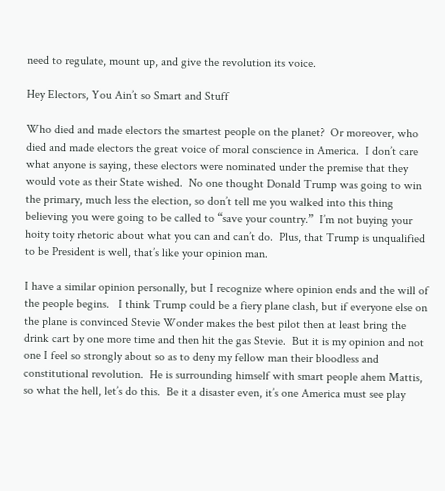need to regulate, mount up, and give the revolution its voice.

Hey Electors, You Ain’t so Smart and Stuff

Who died and made electors the smartest people on the planet?  Or moreover, who died and made electors the great voice of moral conscience in America.  I don’t care what anyone is saying, these electors were nominated under the premise that they would vote as their State wished.  No one thought Donald Trump was going to win the primary, much less the election, so don’t tell me you walked into this thing believing you were going to be called to “save your country.”  I’m not buying your hoity toity rhetoric about what you can and can’t do.  Plus, that Trump is unqualified to be President is well, that’s like your opinion man.

I have a similar opinion personally, but I recognize where opinion ends and the will of the people begins.   I think Trump could be a fiery plane clash, but if everyone else on the plane is convinced Stevie Wonder makes the best pilot then at least bring the drink cart by one more time and then hit the gas Stevie.  But it is my opinion and not one I feel so strongly about so as to deny my fellow man their bloodless and constitutional revolution.  He is surrounding himself with smart people ahem Mattis, so what the hell, let’s do this.  Be it a disaster even, it’s one America must see play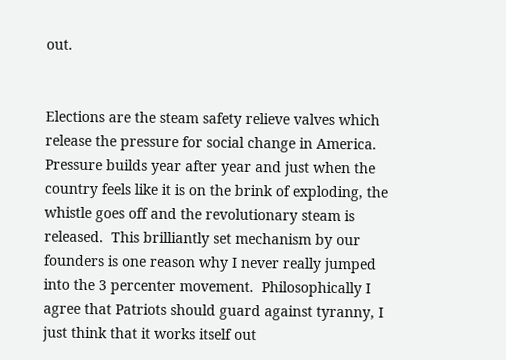out.


Elections are the steam safety relieve valves which release the pressure for social change in America.  Pressure builds year after year and just when the country feels like it is on the brink of exploding, the whistle goes off and the revolutionary steam is released.  This brilliantly set mechanism by our founders is one reason why I never really jumped into the 3 percenter movement.  Philosophically I agree that Patriots should guard against tyranny, I just think that it works itself out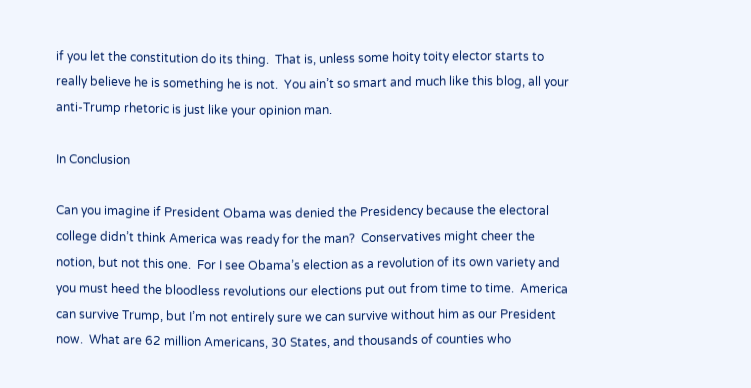if you let the constitution do its thing.  That is, unless some hoity toity elector starts to really believe he is something he is not.  You ain’t so smart and much like this blog, all your anti-Trump rhetoric is just like your opinion man.

In Conclusion

Can you imagine if President Obama was denied the Presidency because the electoral college didn’t think America was ready for the man?  Conservatives might cheer the notion, but not this one.  For I see Obama’s election as a revolution of its own variety and you must heed the bloodless revolutions our elections put out from time to time.  America can survive Trump, but I’m not entirely sure we can survive without him as our President now.  What are 62 million Americans, 30 States, and thousands of counties who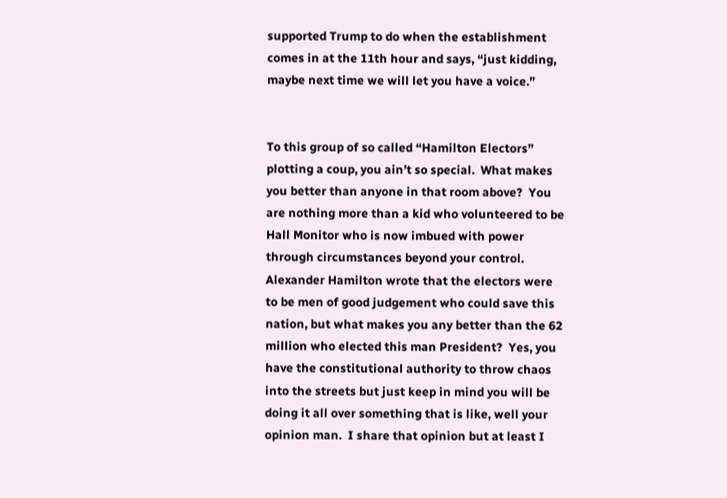supported Trump to do when the establishment comes in at the 11th hour and says, “just kidding, maybe next time we will let you have a voice.”


To this group of so called “Hamilton Electors” plotting a coup, you ain’t so special.  What makes you better than anyone in that room above?  You are nothing more than a kid who volunteered to be Hall Monitor who is now imbued with power through circumstances beyond your control.  Alexander Hamilton wrote that the electors were to be men of good judgement who could save this nation, but what makes you any better than the 62 million who elected this man President?  Yes, you have the constitutional authority to throw chaos into the streets but just keep in mind you will be doing it all over something that is like, well your opinion man.  I share that opinion but at least I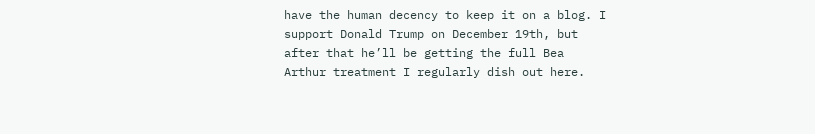have the human decency to keep it on a blog. I support Donald Trump on December 19th, but after that he’ll be getting the full Bea Arthur treatment I regularly dish out here.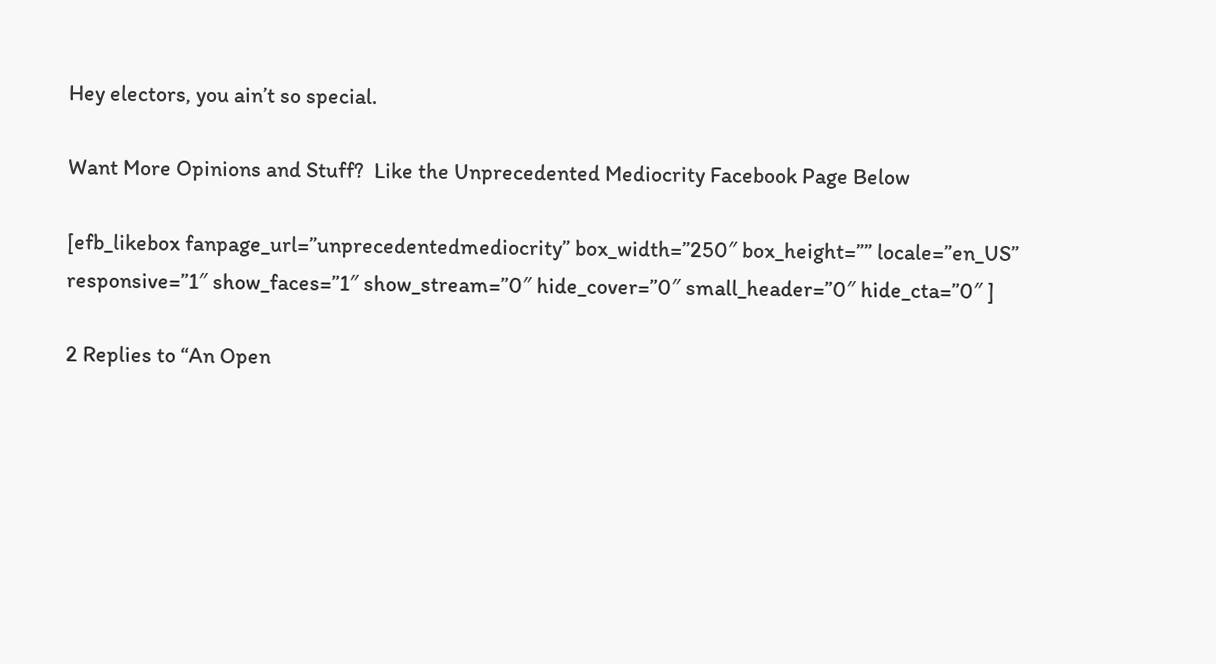Hey electors, you ain’t so special.

Want More Opinions and Stuff?  Like the Unprecedented Mediocrity Facebook Page Below

[efb_likebox fanpage_url=”unprecedentedmediocrity” box_width=”250″ box_height=”” locale=”en_US” responsive=”1″ show_faces=”1″ show_stream=”0″ hide_cover=”0″ small_header=”0″ hide_cta=”0″ ]

2 Replies to “An Open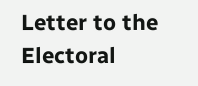Letter to the Electoral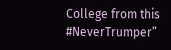College from this #NeverTrumper”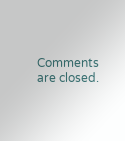Comments are closed.